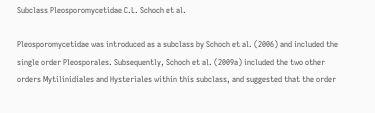Subclass Pleosporomycetidae C.L. Schoch et al.

Pleosporomycetidae was introduced as a subclass by Schoch et al. (2006) and included the single order Pleosporales. Subsequently, Schoch et al. (2009a) included the two other orders Mytilinidiales and Hysteriales within this subclass, and suggested that the order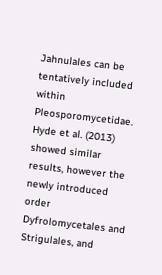Jahnulales can be tentatively included within Pleosporomycetidae. Hyde et al. (2013) showed similar results, however the newly introduced order Dyfrolomycetales and Strigulales, and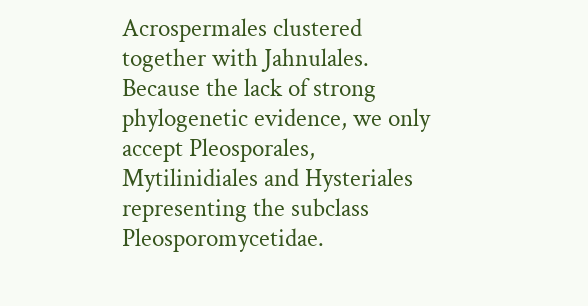Acrospermales clustered together with Jahnulales. Because the lack of strong phylogenetic evidence, we only accept Pleosporales, Mytilinidiales and Hysteriales representing the subclass Pleosporomycetidae.